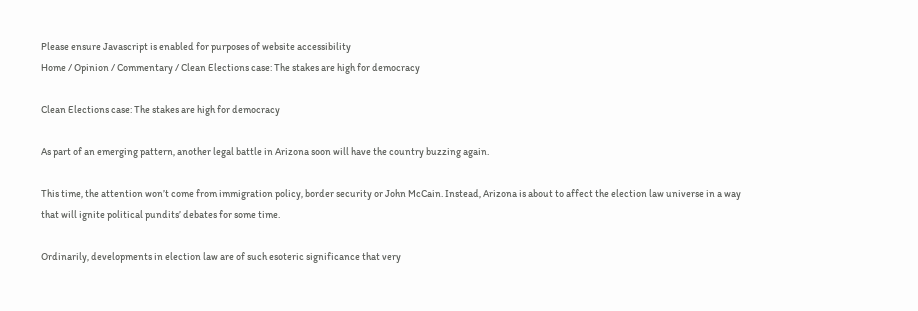Please ensure Javascript is enabled for purposes of website accessibility
Home / Opinion / Commentary / Clean Elections case: The stakes are high for democracy

Clean Elections case: The stakes are high for democracy

As part of an emerging pattern, another legal battle in Arizona soon will have the country buzzing again.

This time, the attention won’t come from immigration policy, border security or John McCain. Instead, Arizona is about to affect the election law universe in a way that will ignite political pundits’ debates for some time.

Ordinarily, developments in election law are of such esoteric significance that very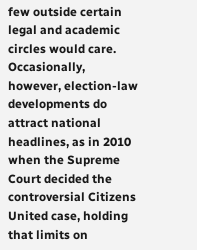few outside certain legal and academic circles would care. Occasionally, however, election-law developments do attract national headlines, as in 2010 when the Supreme Court decided the controversial Citizens United case, holding that limits on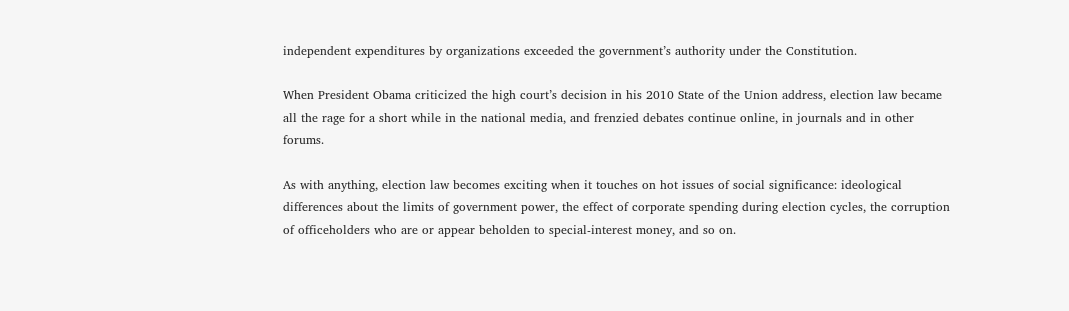independent expenditures by organizations exceeded the government’s authority under the Constitution.

When President Obama criticized the high court’s decision in his 2010 State of the Union address, election law became all the rage for a short while in the national media, and frenzied debates continue online, in journals and in other forums.

As with anything, election law becomes exciting when it touches on hot issues of social significance: ideological differences about the limits of government power, the effect of corporate spending during election cycles, the corruption of officeholders who are or appear beholden to special-interest money, and so on.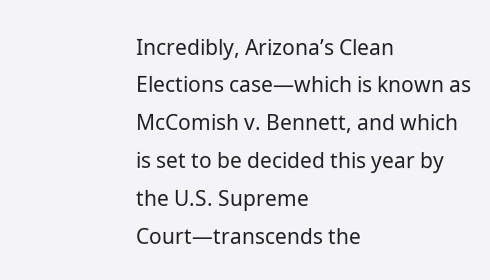Incredibly, Arizona’s Clean Elections case—which is known as McComish v. Bennett, and which is set to be decided this year by the U.S. Supreme Court—transcends the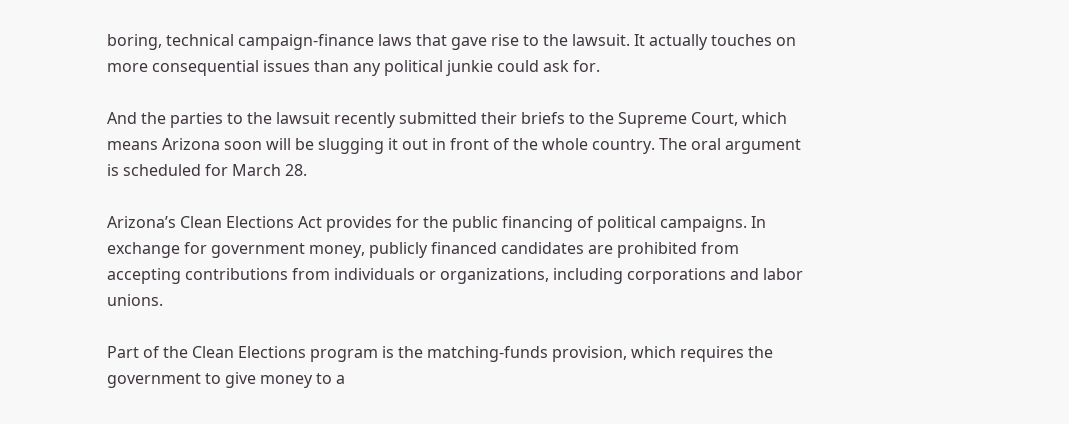boring, technical campaign-finance laws that gave rise to the lawsuit. It actually touches on more consequential issues than any political junkie could ask for.

And the parties to the lawsuit recently submitted their briefs to the Supreme Court, which means Arizona soon will be slugging it out in front of the whole country. The oral argument is scheduled for March 28.

Arizona’s Clean Elections Act provides for the public financing of political campaigns. In exchange for government money, publicly financed candidates are prohibited from accepting contributions from individuals or organizations, including corporations and labor unions.

Part of the Clean Elections program is the matching-funds provision, which requires the government to give money to a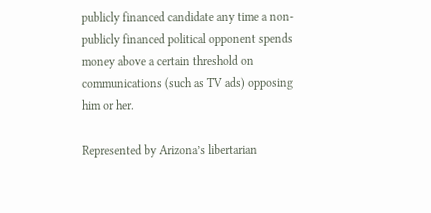publicly financed candidate any time a non-publicly financed political opponent spends money above a certain threshold on communications (such as TV ads) opposing him or her.

Represented by Arizona’s libertarian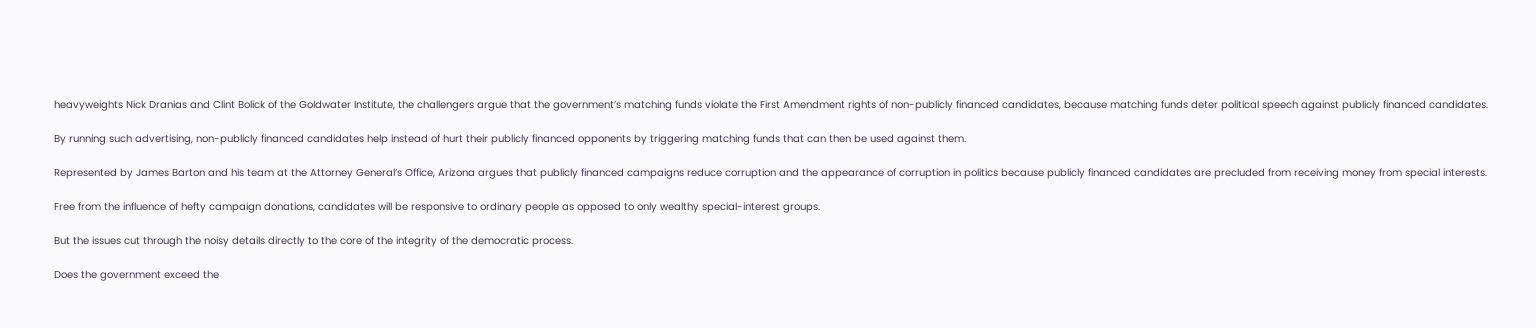heavyweights Nick Dranias and Clint Bolick of the Goldwater Institute, the challengers argue that the government’s matching funds violate the First Amendment rights of non-publicly financed candidates, because matching funds deter political speech against publicly financed candidates.

By running such advertising, non-publicly financed candidates help instead of hurt their publicly financed opponents by triggering matching funds that can then be used against them.

Represented by James Barton and his team at the Attorney General’s Office, Arizona argues that publicly financed campaigns reduce corruption and the appearance of corruption in politics because publicly financed candidates are precluded from receiving money from special interests.

Free from the influence of hefty campaign donations, candidates will be responsive to ordinary people as opposed to only wealthy special-interest groups.

But the issues cut through the noisy details directly to the core of the integrity of the democratic process.

Does the government exceed the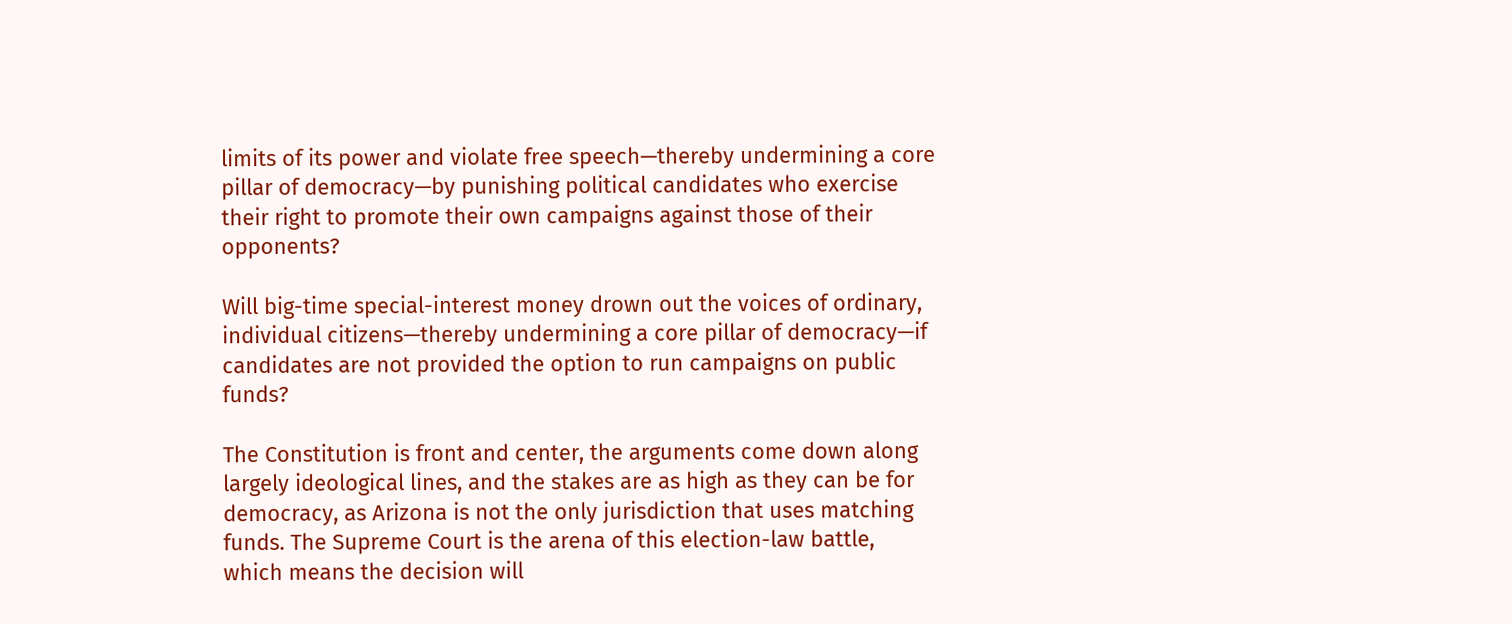limits of its power and violate free speech—thereby undermining a core pillar of democracy—by punishing political candidates who exercise their right to promote their own campaigns against those of their opponents?

Will big-time special-interest money drown out the voices of ordinary, individual citizens—thereby undermining a core pillar of democracy—if candidates are not provided the option to run campaigns on public funds?

The Constitution is front and center, the arguments come down along largely ideological lines, and the stakes are as high as they can be for democracy, as Arizona is not the only jurisdiction that uses matching funds. The Supreme Court is the arena of this election-law battle, which means the decision will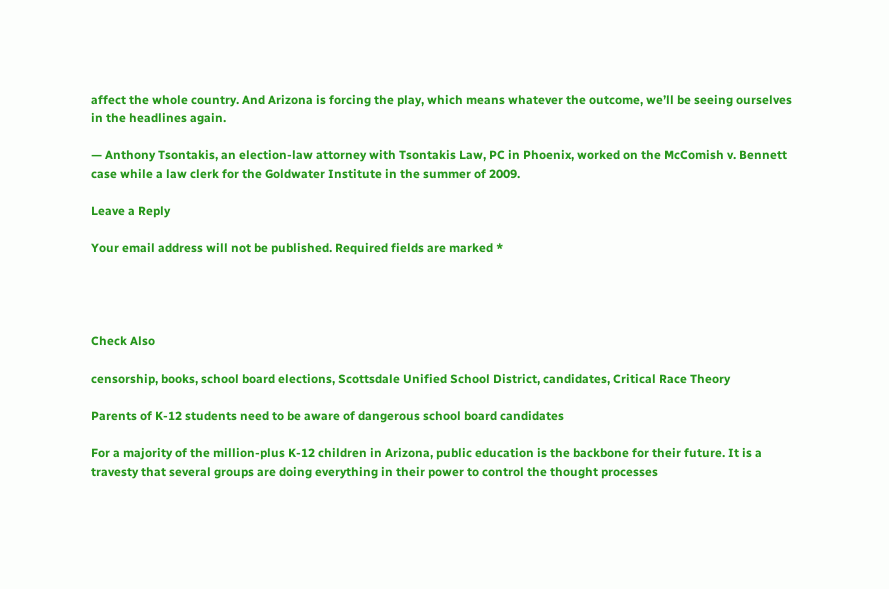affect the whole country. And Arizona is forcing the play, which means whatever the outcome, we’ll be seeing ourselves in the headlines again.

— Anthony Tsontakis, an election-law attorney with Tsontakis Law, PC in Phoenix, worked on the McComish v. Bennett case while a law clerk for the Goldwater Institute in the summer of 2009.

Leave a Reply

Your email address will not be published. Required fields are marked *




Check Also

censorship, books, school board elections, Scottsdale Unified School District, candidates, Critical Race Theory

Parents of K-12 students need to be aware of dangerous school board candidates

For a majority of the million-plus K-12 children in Arizona, public education is the backbone for their future. It is a travesty that several groups are doing everything in their power to control the thought processes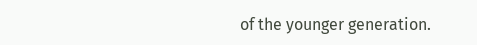of the younger generation.